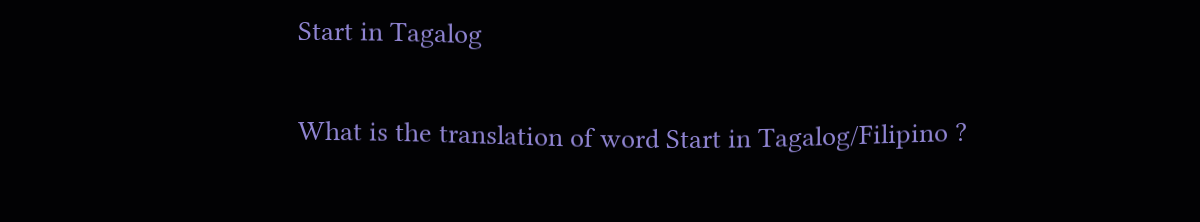Start in Tagalog

What is the translation of word Start in Tagalog/Filipino ?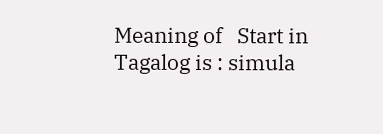Meaning of   Start in Tagalog is : simula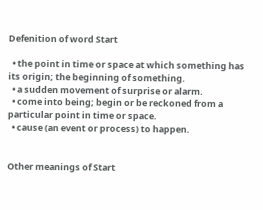Defenition of word Start

  • the point in time or space at which something has its origin; the beginning of something.
  • a sudden movement of surprise or alarm.
  • come into being; begin or be reckoned from a particular point in time or space.
  • cause (an event or process) to happen.


Other meanings of Start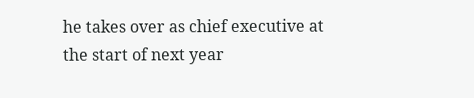he takes over as chief executive at the start of next year